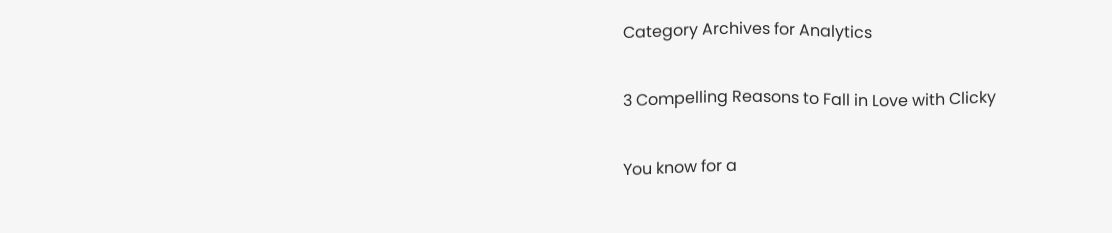Category Archives for Analytics

3 Compelling Reasons to Fall in Love with Clicky

You know for a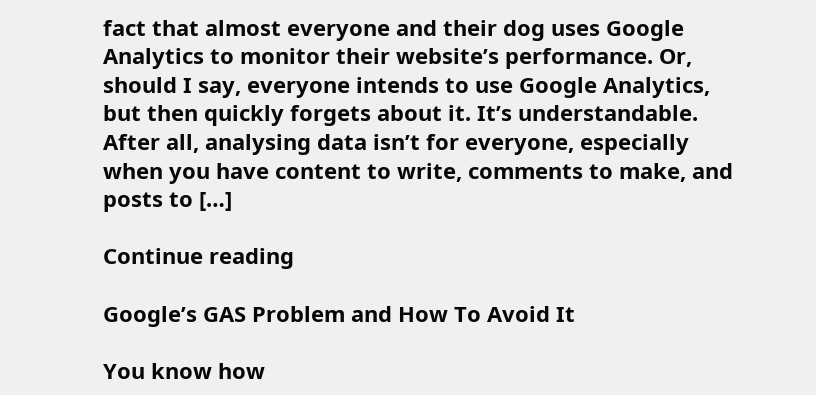fact that almost everyone and their dog uses Google Analytics to monitor their website’s performance. Or, should I say, everyone intends to use Google Analytics, but then quickly forgets about it. It’s understandable. After all, analysing data isn’t for everyone, especially when you have content to write, comments to make, and posts to […]

Continue reading

Google’s GAS Problem and How To Avoid It

You know how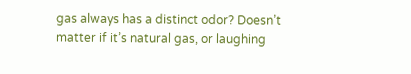gas always has a distinct odor? Doesn’t matter if it’s natural gas, or laughing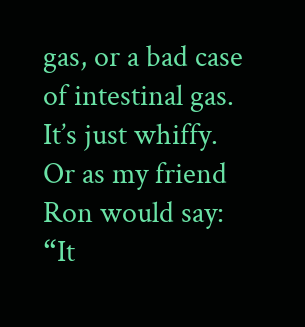gas, or a bad case of intestinal gas. It’s just whiffy. Or as my friend Ron would say: “It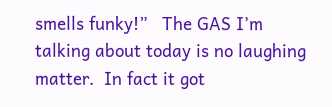smells funky!”   The GAS I’m talking about today is no laughing matter.  In fact it got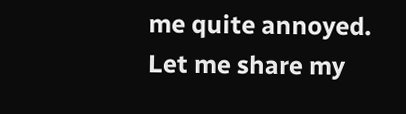me quite annoyed.  Let me share my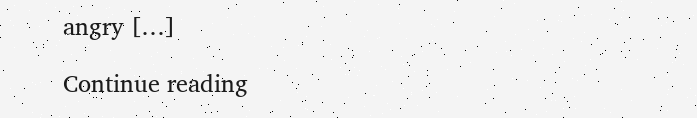angry […]

Continue reading